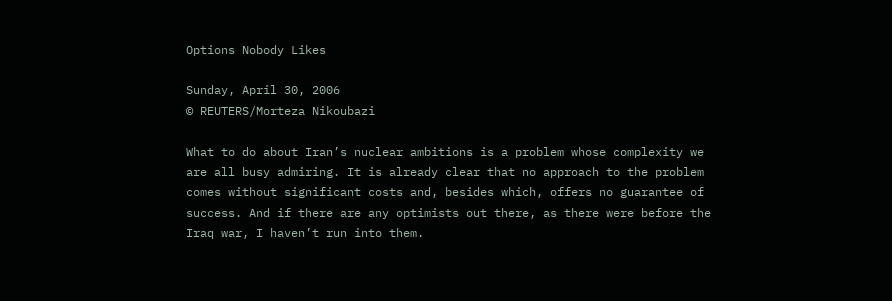Options Nobody Likes

Sunday, April 30, 2006
© REUTERS/Morteza Nikoubazi

What to do about Iran’s nuclear ambitions is a problem whose complexity we are all busy admiring. It is already clear that no approach to the problem comes without significant costs and, besides which, offers no guarantee of success. And if there are any optimists out there, as there were before the Iraq war, I haven’t run into them.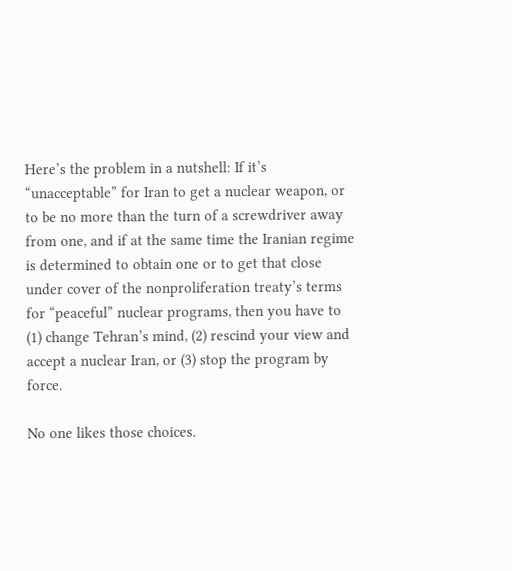Here’s the problem in a nutshell: If it’s “unacceptable” for Iran to get a nuclear weapon, or to be no more than the turn of a screwdriver away from one, and if at the same time the Iranian regime is determined to obtain one or to get that close under cover of the nonproliferation treaty’s terms for “peaceful” nuclear programs, then you have to (1) change Tehran’s mind, (2) rescind your view and accept a nuclear Iran, or (3) stop the program by force.

No one likes those choices.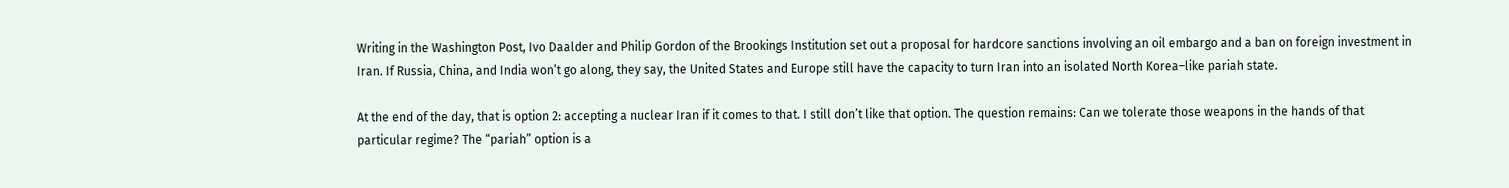Writing in the Washington Post, Ivo Daalder and Philip Gordon of the Brookings Institution set out a proposal for hardcore sanctions involving an oil embargo and a ban on foreign investment in Iran. If Russia, China, and India won’t go along, they say, the United States and Europe still have the capacity to turn Iran into an isolated North Korea–like pariah state.

At the end of the day, that is option 2: accepting a nuclear Iran if it comes to that. I still don’t like that option. The question remains: Can we tolerate those weapons in the hands of that particular regime? The “pariah” option is a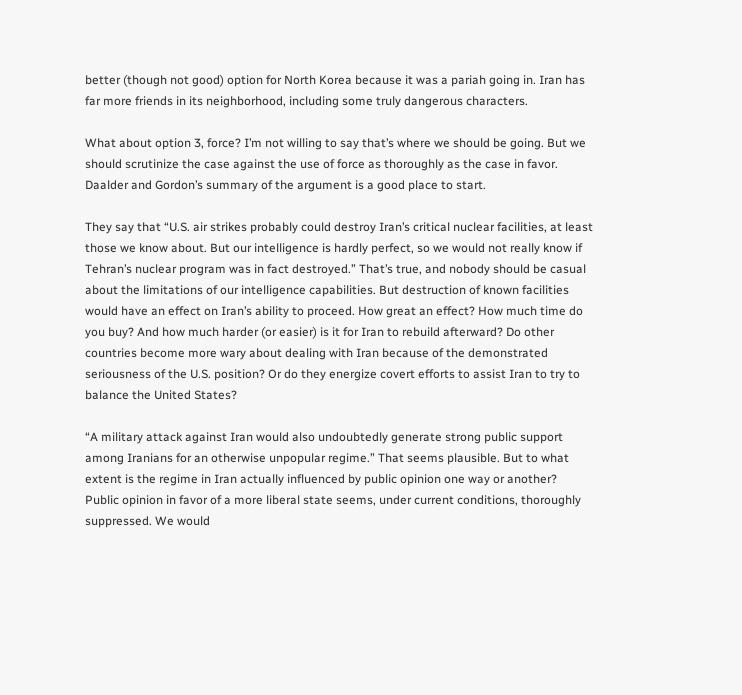better (though not good) option for North Korea because it was a pariah going in. Iran has far more friends in its neighborhood, including some truly dangerous characters.

What about option 3, force? I’m not willing to say that’s where we should be going. But we should scrutinize the case against the use of force as thoroughly as the case in favor. Daalder and Gordon’s summary of the argument is a good place to start.

They say that “U.S. air strikes probably could destroy Iran’s critical nuclear facilities, at least those we know about. But our intelligence is hardly perfect, so we would not really know if Tehran’s nuclear program was in fact destroyed.” That’s true, and nobody should be casual about the limitations of our intelligence capabilities. But destruction of known facilities would have an effect on Iran’s ability to proceed. How great an effect? How much time do you buy? And how much harder (or easier) is it for Iran to rebuild afterward? Do other countries become more wary about dealing with Iran because of the demonstrated seriousness of the U.S. position? Or do they energize covert efforts to assist Iran to try to balance the United States?

“A military attack against Iran would also undoubtedly generate strong public support among Iranians for an otherwise unpopular regime.” That seems plausible. But to what extent is the regime in Iran actually influenced by public opinion one way or another? Public opinion in favor of a more liberal state seems, under current conditions, thoroughly suppressed. We would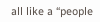all like a “people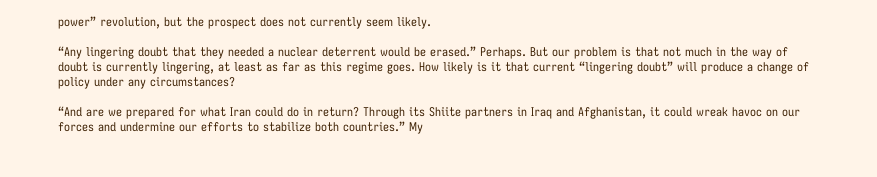power” revolution, but the prospect does not currently seem likely.

“Any lingering doubt that they needed a nuclear deterrent would be erased.” Perhaps. But our problem is that not much in the way of doubt is currently lingering, at least as far as this regime goes. How likely is it that current “lingering doubt” will produce a change of policy under any circumstances?

“And are we prepared for what Iran could do in return? Through its Shiite partners in Iraq and Afghanistan, it could wreak havoc on our forces and undermine our efforts to stabilize both countries.” My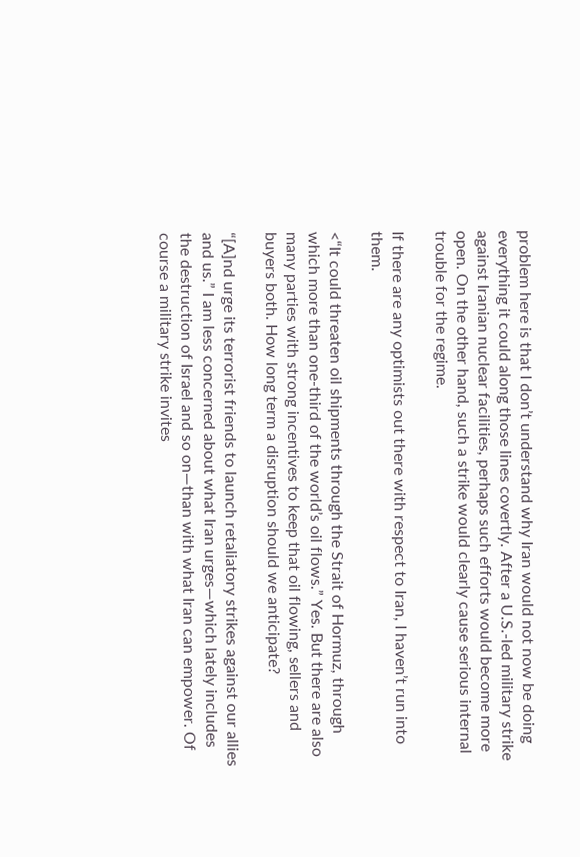problem here is that I don’t understand why Iran would not now be doing everything it could along those lines covertly. After a U.S.-led military strike against Iranian nuclear facilities, perhaps such efforts would become more open. On the other hand, such a strike would clearly cause serious internal trouble for the regime.

If there are any optimists out there with respect to Iran, I haven’t run into them.

<“It could threaten oil shipments through the Strait of Hormuz, through which more than one-third of the world’s oil flows.” Yes. But there are also many parties with strong incentives to keep that oil flowing, sellers and buyers both. How long term a disruption should we anticipate?

“[A]nd urge its terrorist friends to launch retaliatory strikes against our allies and us.” I am less concerned about what Iran urges—which lately includes the destruction of Israel and so on—than with what Iran can empower. Of course a military strike invites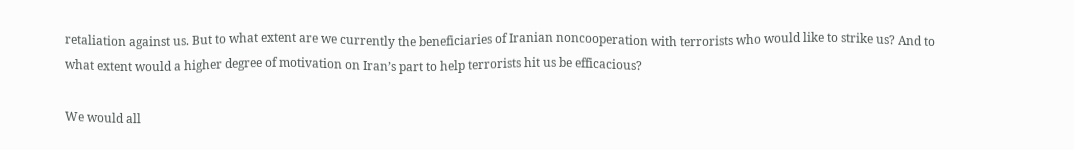retaliation against us. But to what extent are we currently the beneficiaries of Iranian noncooperation with terrorists who would like to strike us? And to what extent would a higher degree of motivation on Iran’s part to help terrorists hit us be efficacious?

We would all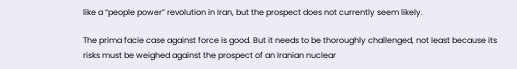like a “people power” revolution in Iran, but the prospect does not currently seem likely.

The prima facie case against force is good. But it needs to be thoroughly challenged, not least because its risks must be weighed against the prospect of an Iranian nuclear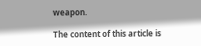weapon.

The content of this article is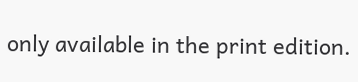only available in the print edition.